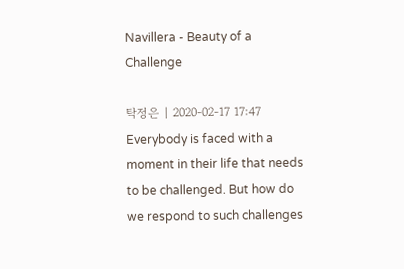Navillera - Beauty of a Challenge

탁정은 | 2020-02-17 17:47
Everybody is faced with a moment in their life that needs to be challenged. But how do we respond to such challenges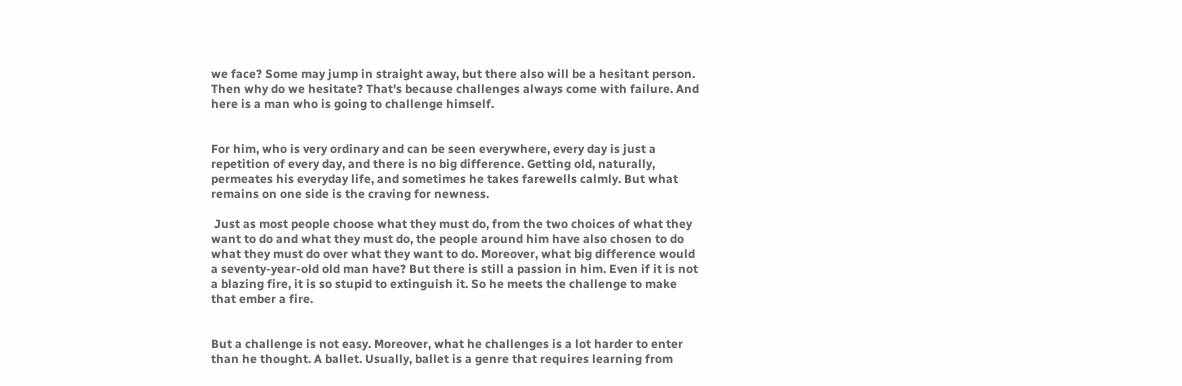we face? Some may jump in straight away, but there also will be a hesitant person. Then why do we hesitate? That's because challenges always come with failure. And here is a man who is going to challenge himself.


For him, who is very ordinary and can be seen everywhere, every day is just a repetition of every day, and there is no big difference. Getting old, naturally, permeates his everyday life, and sometimes he takes farewells calmly. But what remains on one side is the craving for newness.

 Just as most people choose what they must do, from the two choices of what they want to do and what they must do, the people around him have also chosen to do what they must do over what they want to do. Moreover, what big difference would a seventy-year-old old man have? But there is still a passion in him. Even if it is not a blazing fire, it is so stupid to extinguish it. So he meets the challenge to make that ember a fire.


But a challenge is not easy. Moreover, what he challenges is a lot harder to enter than he thought. A ballet. Usually, ballet is a genre that requires learning from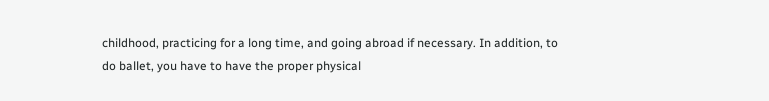childhood, practicing for a long time, and going abroad if necessary. In addition, to do ballet, you have to have the proper physical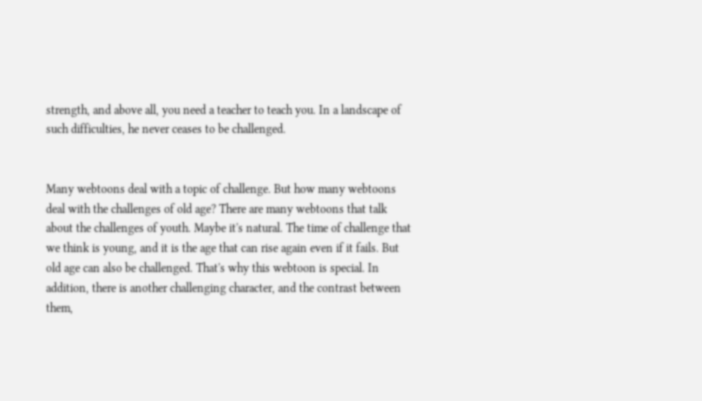strength, and above all, you need a teacher to teach you. In a landscape of such difficulties, he never ceases to be challenged.


Many webtoons deal with a topic of challenge. But how many webtoons deal with the challenges of old age? There are many webtoons that talk about the challenges of youth. Maybe it's natural. The time of challenge that we think is young, and it is the age that can rise again even if it fails. But old age can also be challenged. That's why this webtoon is special. In addition, there is another challenging character, and the contrast between them,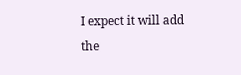I expect it will add the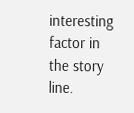interesting factor in the story line.